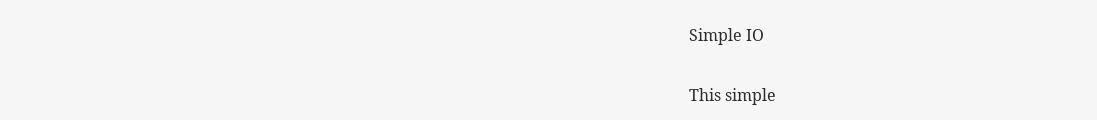Simple IO

This simple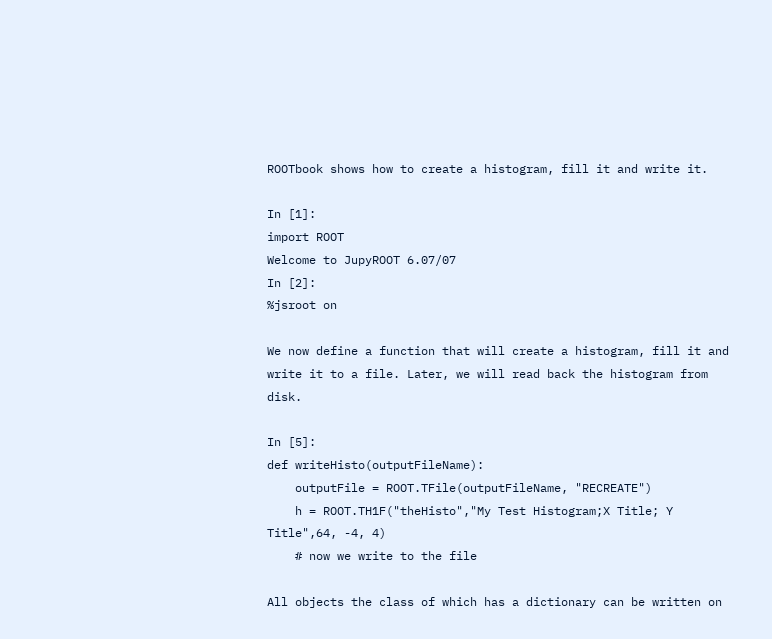ROOTbook shows how to create a histogram, fill it and write it.

In [1]:
import ROOT
Welcome to JupyROOT 6.07/07
In [2]:
%jsroot on

We now define a function that will create a histogram, fill it and write it to a file. Later, we will read back the histogram from disk.

In [5]:
def writeHisto(outputFileName):
    outputFile = ROOT.TFile(outputFileName, "RECREATE")
    h = ROOT.TH1F("theHisto","My Test Histogram;X Title; Y Title",64, -4, 4)
    # now we write to the file

All objects the class of which has a dictionary can be written on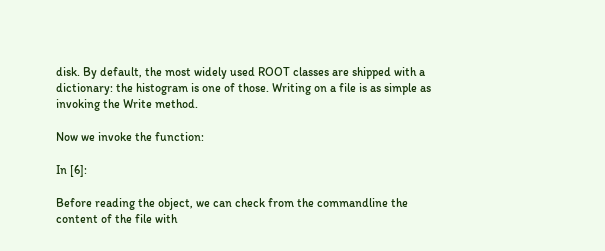disk. By default, the most widely used ROOT classes are shipped with a dictionary: the histogram is one of those. Writing on a file is as simple as invoking the Write method.

Now we invoke the function:

In [6]:

Before reading the object, we can check from the commandline the content of the file with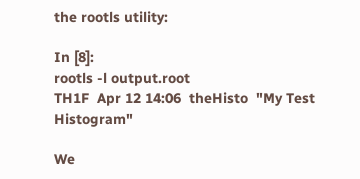the rootls utility:

In [8]:
rootls -l output.root
TH1F  Apr 12 14:06  theHisto  "My Test Histogram"

We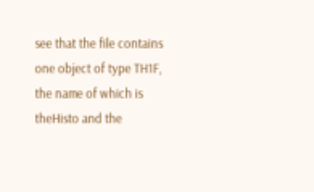see that the file contains one object of type TH1F, the name of which is theHisto and the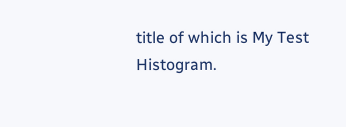title of which is My Test Histogram.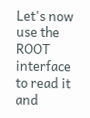Let's now use the ROOT interface to read it and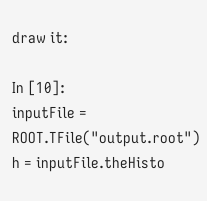draw it:

In [10]:
inputFile = ROOT.TFile("output.root")
h = inputFile.theHisto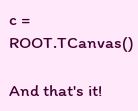c = ROOT.TCanvas()

And that's it!